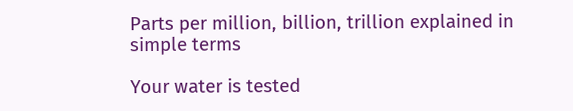Parts per million, billion, trillion explained in simple terms

Your water is tested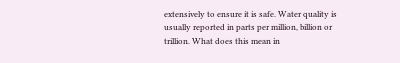extensively to ensure it is safe. Water quality is usually reported in parts per million, billion or trillion. What does this mean in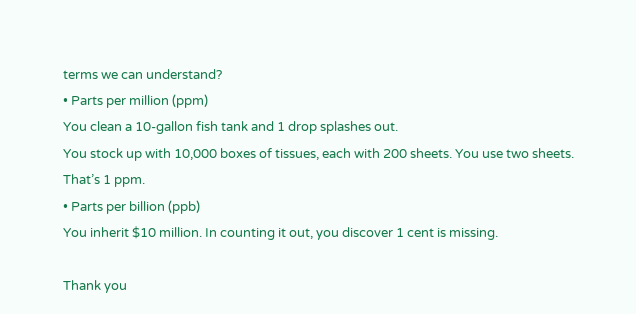terms we can understand?
• Parts per million (ppm)
You clean a 10-gallon fish tank and 1 drop splashes out.
You stock up with 10,000 boxes of tissues, each with 200 sheets. You use two sheets. That’s 1 ppm.
• Parts per billion (ppb)
You inherit $10 million. In counting it out, you discover 1 cent is missing.

Thank you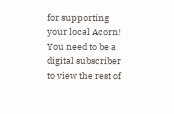for supporting your local Acorn! You need to be a digital subscriber to view the rest of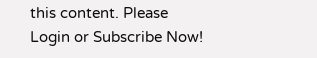this content. Please Login or Subscribe Now!